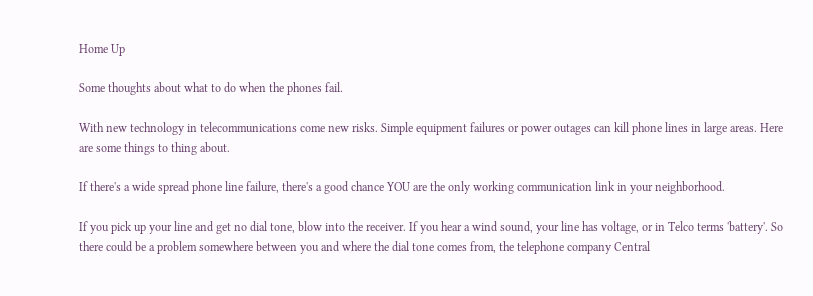Home Up

Some thoughts about what to do when the phones fail.

With new technology in telecommunications come new risks. Simple equipment failures or power outages can kill phone lines in large areas. Here are some things to thing about.

If there's a wide spread phone line failure, there's a good chance YOU are the only working communication link in your neighborhood.

If you pick up your line and get no dial tone, blow into the receiver. If you hear a wind sound, your line has voltage, or in Telco terms 'battery'. So there could be a problem somewhere between you and where the dial tone comes from, the telephone company Central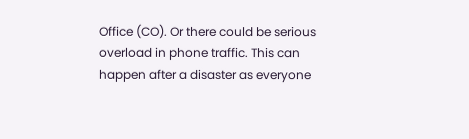Office (CO). Or there could be serious overload in phone traffic. This can happen after a disaster as everyone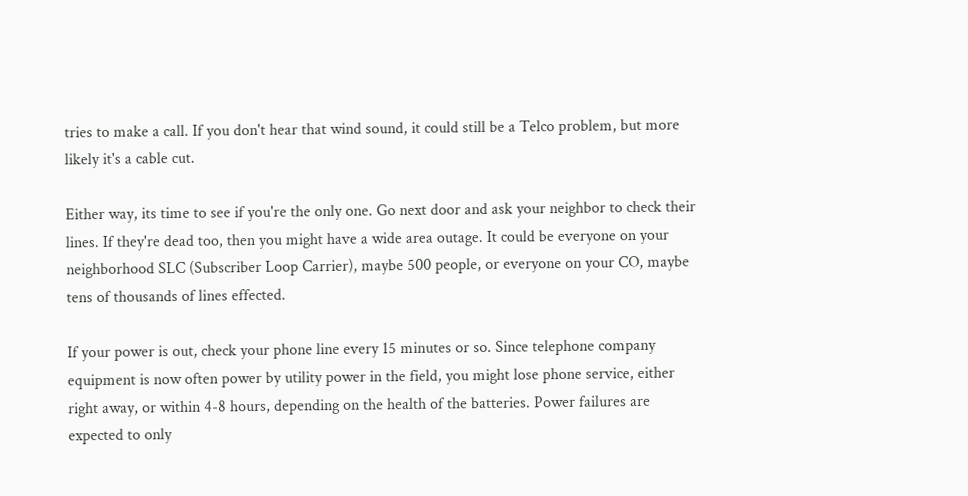tries to make a call. If you don't hear that wind sound, it could still be a Telco problem, but more likely it's a cable cut.

Either way, its time to see if you're the only one. Go next door and ask your neighbor to check their lines. If they're dead too, then you might have a wide area outage. It could be everyone on your neighborhood SLC (Subscriber Loop Carrier), maybe 500 people, or everyone on your CO, maybe tens of thousands of lines effected.

If your power is out, check your phone line every 15 minutes or so. Since telephone company equipment is now often power by utility power in the field, you might lose phone service, either right away, or within 4-8 hours, depending on the health of the batteries. Power failures are expected to only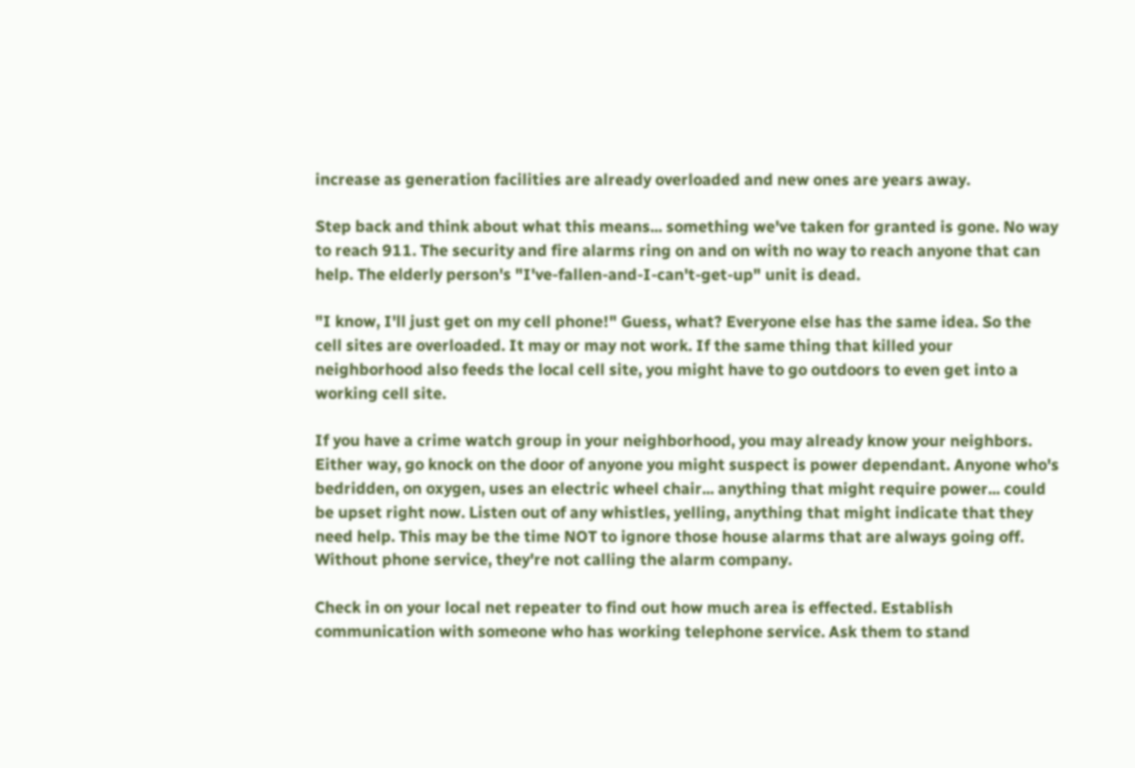increase as generation facilities are already overloaded and new ones are years away.

Step back and think about what this means... something we've taken for granted is gone. No way to reach 911. The security and fire alarms ring on and on with no way to reach anyone that can help. The elderly person's "I've-fallen-and-I-can't-get-up" unit is dead.

"I know, I'll just get on my cell phone!" Guess, what? Everyone else has the same idea. So the cell sites are overloaded. It may or may not work. If the same thing that killed your neighborhood also feeds the local cell site, you might have to go outdoors to even get into a working cell site.

If you have a crime watch group in your neighborhood, you may already know your neighbors. Either way, go knock on the door of anyone you might suspect is power dependant. Anyone who's bedridden, on oxygen, uses an electric wheel chair... anything that might require power... could be upset right now. Listen out of any whistles, yelling, anything that might indicate that they need help. This may be the time NOT to ignore those house alarms that are always going off. Without phone service, they're not calling the alarm company.

Check in on your local net repeater to find out how much area is effected. Establish communication with someone who has working telephone service. Ask them to stand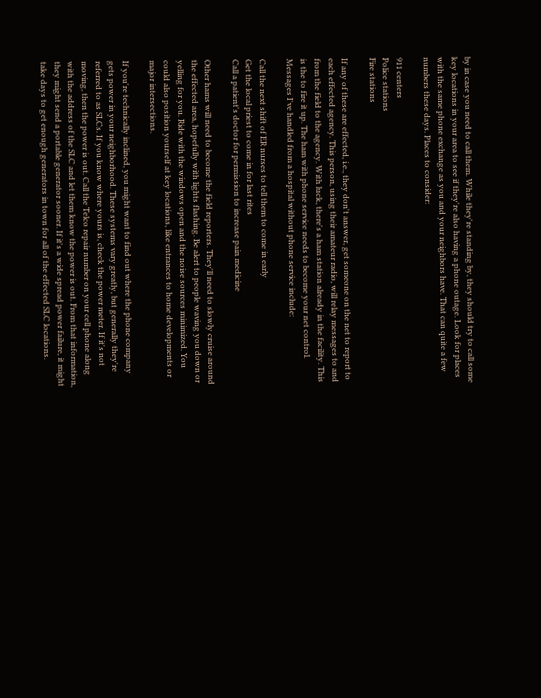by in case you need to call them. While they're standing by, they should try to call some key locations in your area to see if they're also having a phone outage. Look for places with the same phone exchange as you and your neighbors have. That can quite a few numbers these days. Places to consider:

911 centers
Police stations
Fire stations

If any of these are effected, i.e., they don't answer, get someone on the net to report to each effected agency. This person, using their amateur radio, will relay messages to and from the field to the agency. With luck, there's a ham station already in the facility. This is the to fire it up. The ham with phone service needs to become your net control. Messages I've handled from a hospital without phone service include:

Call the next shift of ER nurses to tell them to come in early
Get the local priest to come in for last rites
Call a patient's doctor for permission to increase pain medicine

Other hams will need to become the field reporters. They'll need to slowly cruise around the effected area, hopefully with lights flashing. Be alert to people waving you down or yelling for you. Ride with the windows open and the noise sources minimized. You could also position yourself at key locations, like entrances to home developments or major intersections.

If you're technically inclined, you might want to find out where the phone company gets power in your neighborhood. These systems vary greatly, but generally they're referred to as SLCs. If you know where yours is, check the power meter. If it's not moving, then the power is out. Call the Telco repair number on your cell phone along with the address of the SLC and let them know the power is out. From that information, they might send a portable generator sooner. If it's a wide spread power failure, it might take days to get enough generators in town for all of the effected SLC locations.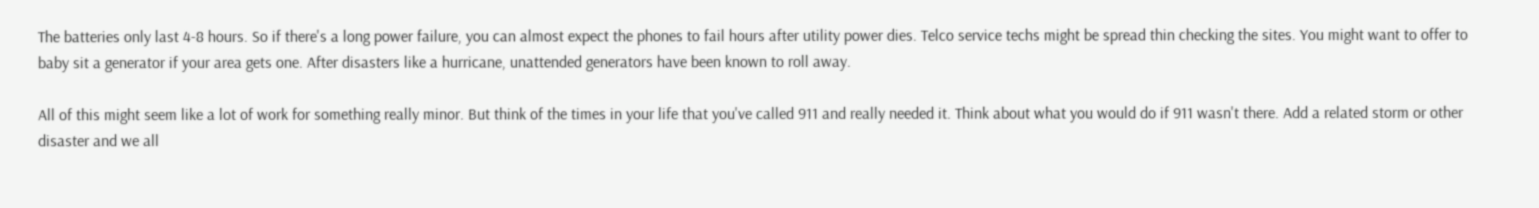The batteries only last 4-8 hours. So if there's a long power failure, you can almost expect the phones to fail hours after utility power dies. Telco service techs might be spread thin checking the sites. You might want to offer to baby sit a generator if your area gets one. After disasters like a hurricane, unattended generators have been known to roll away.

All of this might seem like a lot of work for something really minor. But think of the times in your life that you've called 911 and really needed it. Think about what you would do if 911 wasn't there. Add a related storm or other disaster and we all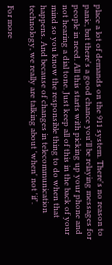place a lot of demands on the 911 system. There's no reason to panic, but there's a good chance you'll be relaying messages for people in need. All this starts with picking up your phone and not hearing a dial tone. Just keep all of this in the back of your mind so you know the responsible thing to do when that happens. And because of changes in telecommunication technology, we really are talking about 'when' not 'if'.

For more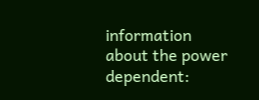information about the power dependent: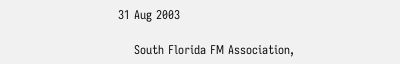31 Aug 2003

    South Florida FM Association,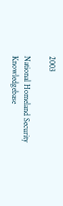2003

National Homeland Security Knowledgebase